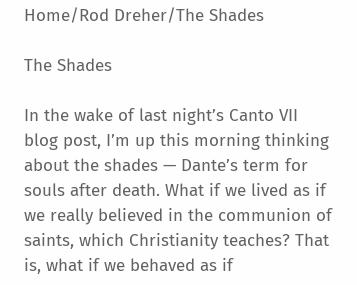Home/Rod Dreher/The Shades

The Shades

In the wake of last night’s Canto VII blog post, I’m up this morning thinking about the shades — Dante’s term for souls after death. What if we lived as if we really believed in the communion of saints, which Christianity teaches? That is, what if we behaved as if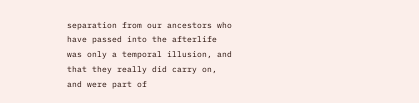separation from our ancestors who have passed into the afterlife was only a temporal illusion, and that they really did carry on, and were part of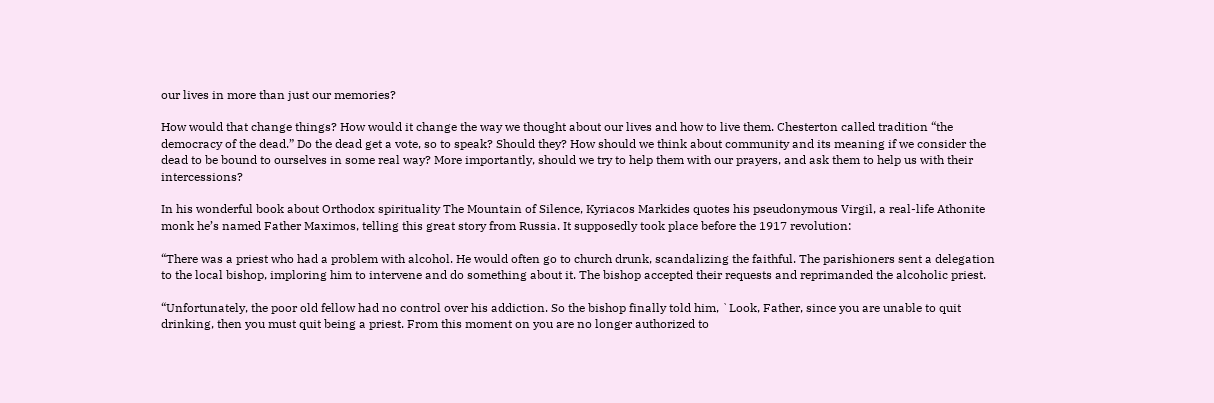our lives in more than just our memories?

How would that change things? How would it change the way we thought about our lives and how to live them. Chesterton called tradition “the democracy of the dead.” Do the dead get a vote, so to speak? Should they? How should we think about community and its meaning if we consider the dead to be bound to ourselves in some real way? More importantly, should we try to help them with our prayers, and ask them to help us with their intercessions?

In his wonderful book about Orthodox spirituality The Mountain of Silence, Kyriacos Markides quotes his pseudonymous Virgil, a real-life Athonite monk he’s named Father Maximos, telling this great story from Russia. It supposedly took place before the 1917 revolution:

“There was a priest who had a problem with alcohol. He would often go to church drunk, scandalizing the faithful. The parishioners sent a delegation to the local bishop, imploring him to intervene and do something about it. The bishop accepted their requests and reprimanded the alcoholic priest.

“Unfortunately, the poor old fellow had no control over his addiction. So the bishop finally told him, `Look, Father, since you are unable to quit drinking, then you must quit being a priest. From this moment on you are no longer authorized to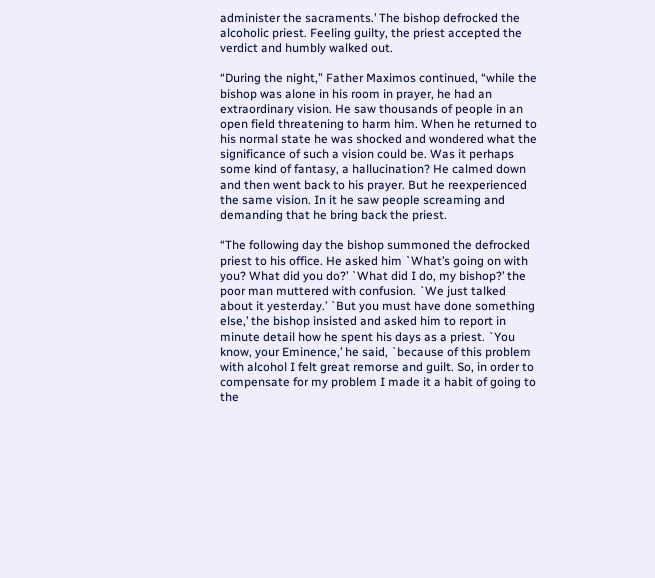administer the sacraments.’ The bishop defrocked the alcoholic priest. Feeling guilty, the priest accepted the verdict and humbly walked out.

“During the night,” Father Maximos continued, “while the bishop was alone in his room in prayer, he had an extraordinary vision. He saw thousands of people in an open field threatening to harm him. When he returned to his normal state he was shocked and wondered what the significance of such a vision could be. Was it perhaps some kind of fantasy, a hallucination? He calmed down and then went back to his prayer. But he reexperienced the same vision. In it he saw people screaming and demanding that he bring back the priest.

“The following day the bishop summoned the defrocked priest to his office. He asked him `What’s going on with you? What did you do?’ `What did I do, my bishop?’ the poor man muttered with confusion. `We just talked about it yesterday.’ `But you must have done something else,’ the bishop insisted and asked him to report in minute detail how he spent his days as a priest. `You know, your Eminence,’ he said, `because of this problem with alcohol I felt great remorse and guilt. So, in order to compensate for my problem I made it a habit of going to the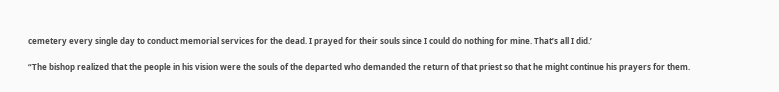cemetery every single day to conduct memorial services for the dead. I prayed for their souls since I could do nothing for mine. That’s all I did.’

“The bishop realized that the people in his vision were the souls of the departed who demanded the return of that priest so that he might continue his prayers for them.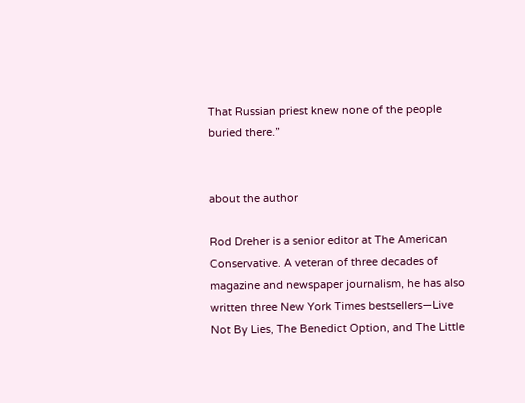That Russian priest knew none of the people buried there.”


about the author

Rod Dreher is a senior editor at The American Conservative. A veteran of three decades of magazine and newspaper journalism, he has also written three New York Times bestsellers—Live Not By Lies, The Benedict Option, and The Little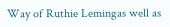Way of Ruthie Lemingas well as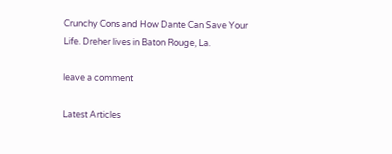Crunchy Cons and How Dante Can Save Your Life. Dreher lives in Baton Rouge, La.

leave a comment

Latest Articles